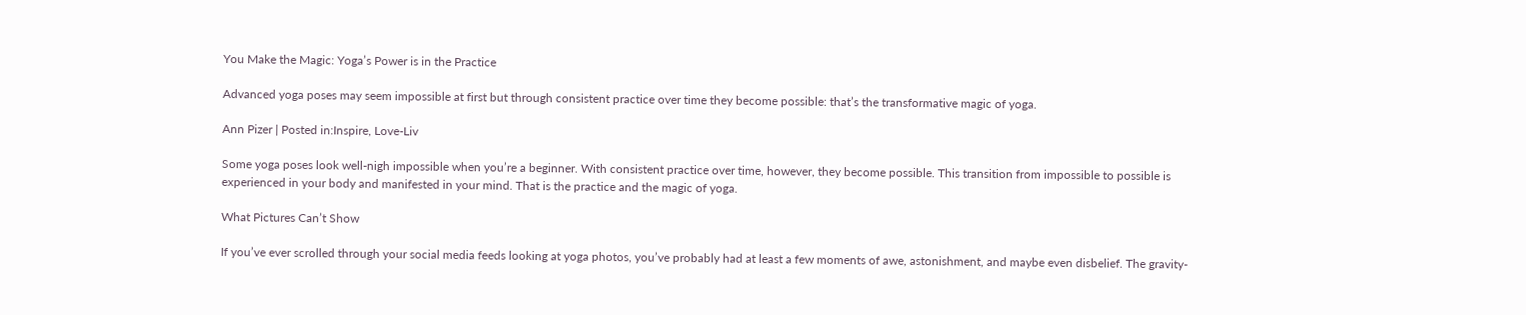You Make the Magic: Yoga’s Power is in the Practice

Advanced yoga poses may seem impossible at first but through consistent practice over time they become possible: that’s the transformative magic of yoga.

Ann Pizer | Posted in:Inspire, Love-Liv

Some yoga poses look well-nigh impossible when you’re a beginner. With consistent practice over time, however, they become possible. This transition from impossible to possible is experienced in your body and manifested in your mind. That is the practice and the magic of yoga.

What Pictures Can’t Show

If you’ve ever scrolled through your social media feeds looking at yoga photos, you’ve probably had at least a few moments of awe, astonishment, and maybe even disbelief. The gravity-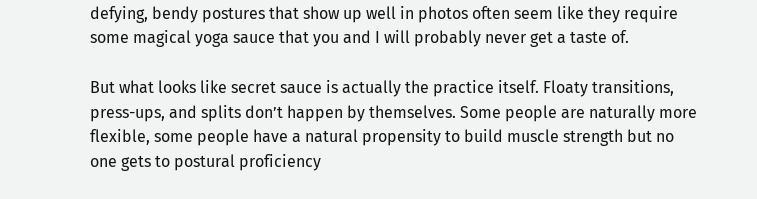defying, bendy postures that show up well in photos often seem like they require some magical yoga sauce that you and I will probably never get a taste of.

But what looks like secret sauce is actually the practice itself. Floaty transitions, press-ups, and splits don’t happen by themselves. Some people are naturally more flexible, some people have a natural propensity to build muscle strength but no one gets to postural proficiency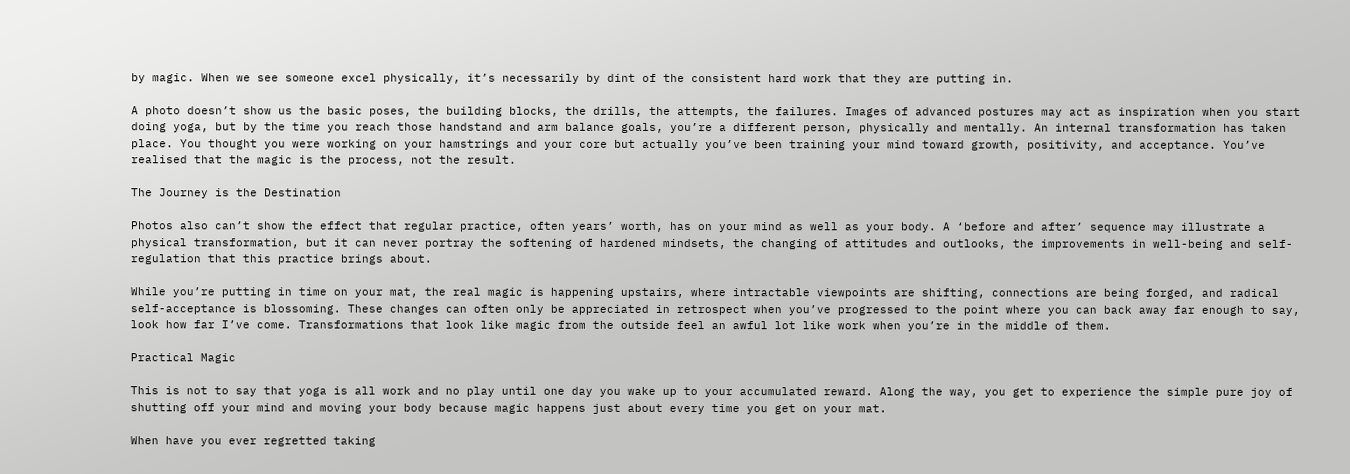by magic. When we see someone excel physically, it’s necessarily by dint of the consistent hard work that they are putting in.

A photo doesn’t show us the basic poses, the building blocks, the drills, the attempts, the failures. Images of advanced postures may act as inspiration when you start doing yoga, but by the time you reach those handstand and arm balance goals, you’re a different person, physically and mentally. An internal transformation has taken place. You thought you were working on your hamstrings and your core but actually you’ve been training your mind toward growth, positivity, and acceptance. You’ve realised that the magic is the process, not the result.

The Journey is the Destination

Photos also can’t show the effect that regular practice, often years’ worth, has on your mind as well as your body. A ‘before and after’ sequence may illustrate a physical transformation, but it can never portray the softening of hardened mindsets, the changing of attitudes and outlooks, the improvements in well-being and self-regulation that this practice brings about.

While you’re putting in time on your mat, the real magic is happening upstairs, where intractable viewpoints are shifting, connections are being forged, and radical self-acceptance is blossoming. These changes can often only be appreciated in retrospect when you’ve progressed to the point where you can back away far enough to say, look how far I’ve come. Transformations that look like magic from the outside feel an awful lot like work when you’re in the middle of them.

Practical Magic

This is not to say that yoga is all work and no play until one day you wake up to your accumulated reward. Along the way, you get to experience the simple pure joy of shutting off your mind and moving your body because magic happens just about every time you get on your mat.

When have you ever regretted taking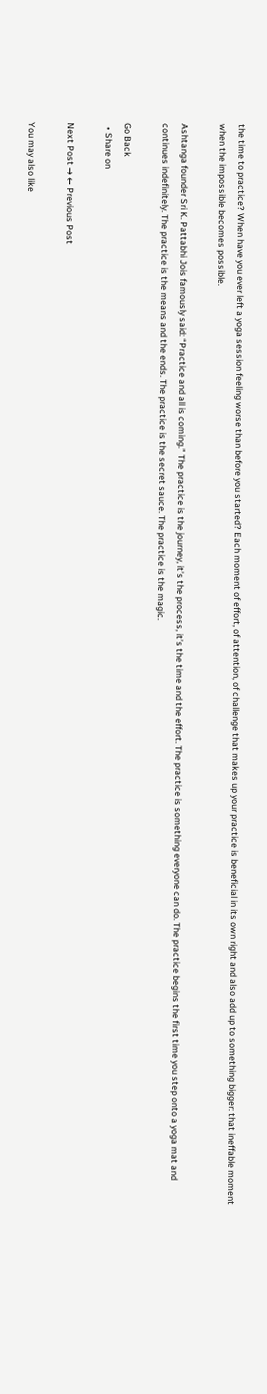the time to practice? When have you ever left a yoga session feeling worse than before you started? Each moment of effort, of attention, of challenge that makes up your practice is beneficial in its own right and also add up to something bigger: that ineffable moment when the impossible becomes possible.

Ashtanga founder Sri K. Pattabhi Jois famously said: “Practice and all is coming.” The practice is the journey, it’s the process, it’s the time and the effort. The practice is something everyone can do. The practice begins the first time you step onto a yoga mat and continues indefinitely. The practice is the means and the ends. The practice is the secret sauce. The practice is the magic.

Go Back
  • Share on

Next Post → ← Previous Post

You may also like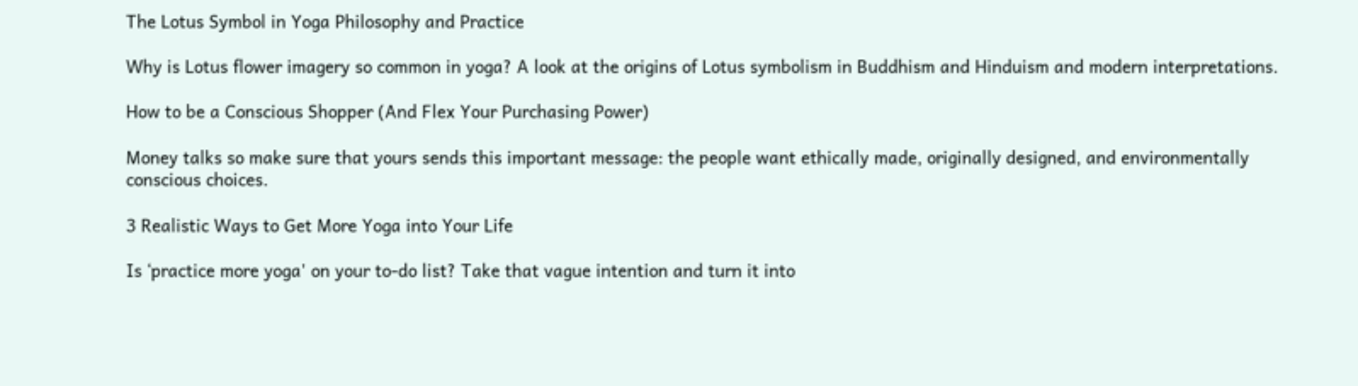The Lotus Symbol in Yoga Philosophy and Practice

Why is Lotus flower imagery so common in yoga? A look at the origins of Lotus symbolism in Buddhism and Hinduism and modern interpretations.

How to be a Conscious Shopper (And Flex Your Purchasing Power)

Money talks so make sure that yours sends this important message: the people want ethically made, originally designed, and environmentally conscious choices.

3 Realistic Ways to Get More Yoga into Your Life

Is ‘practice more yoga' on your to-do list? Take that vague intention and turn it into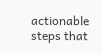actionable steps that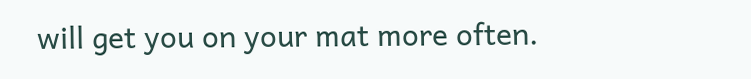will get you on your mat more often.